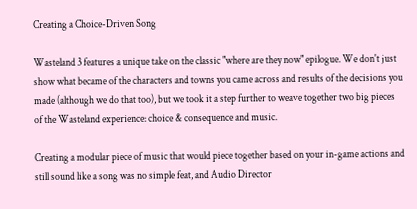Creating a Choice-Driven Song

Wasteland 3 features a unique take on the classic "where are they now" epilogue. We don't just show what became of the characters and towns you came across and results of the decisions you made (although we do that too), but we took it a step further to weave together two big pieces of the Wasteland experience: choice & consequence and music.

Creating a modular piece of music that would piece together based on your in-game actions and still sound like a song was no simple feat, and Audio Director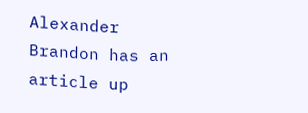Alexander Brandon has an article up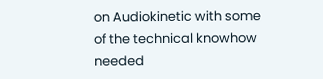on Audiokinetic with some of the technical knowhow needed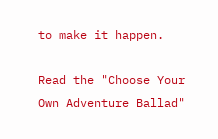to make it happen.

Read the "Choose Your Own Adventure Ballad"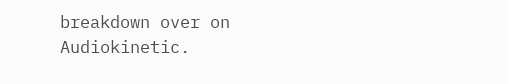breakdown over on Audiokinetic.